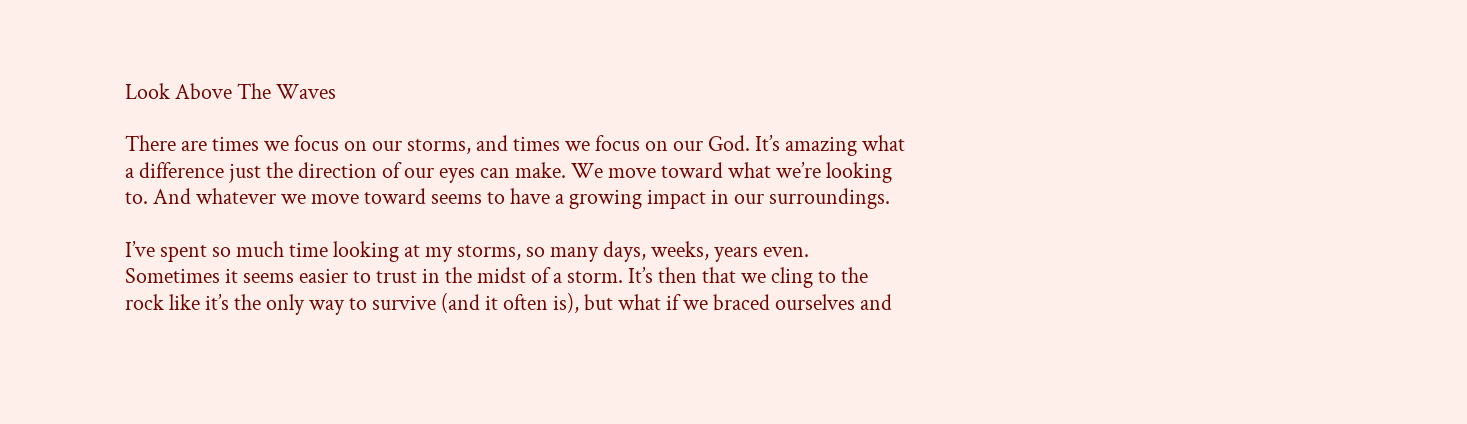Look Above The Waves

There are times we focus on our storms, and times we focus on our God. It’s amazing what a difference just the direction of our eyes can make. We move toward what we’re looking to. And whatever we move toward seems to have a growing impact in our surroundings.

I’ve spent so much time looking at my storms, so many days, weeks, years even. Sometimes it seems easier to trust in the midst of a storm. It’s then that we cling to the rock like it’s the only way to survive (and it often is), but what if we braced ourselves and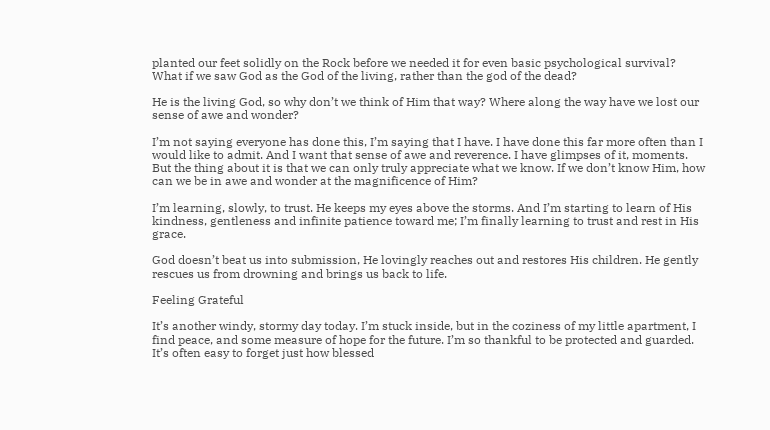planted our feet solidly on the Rock before we needed it for even basic psychological survival? What if we saw God as the God of the living, rather than the god of the dead?

He is the living God, so why don’t we think of Him that way? Where along the way have we lost our sense of awe and wonder?

I’m not saying everyone has done this, I’m saying that I have. I have done this far more often than I would like to admit. And I want that sense of awe and reverence. I have glimpses of it, moments. But the thing about it is that we can only truly appreciate what we know. If we don’t know Him, how can we be in awe and wonder at the magnificence of Him?

I’m learning, slowly, to trust. He keeps my eyes above the storms. And I’m starting to learn of His kindness, gentleness and infinite patience toward me; I’m finally learning to trust and rest in His grace.

God doesn’t beat us into submission, He lovingly reaches out and restores His children. He gently rescues us from drowning and brings us back to life.

Feeling Grateful

It’s another windy, stormy day today. I’m stuck inside, but in the coziness of my little apartment, I find peace, and some measure of hope for the future. I’m so thankful to be protected and guarded. It’s often easy to forget just how blessed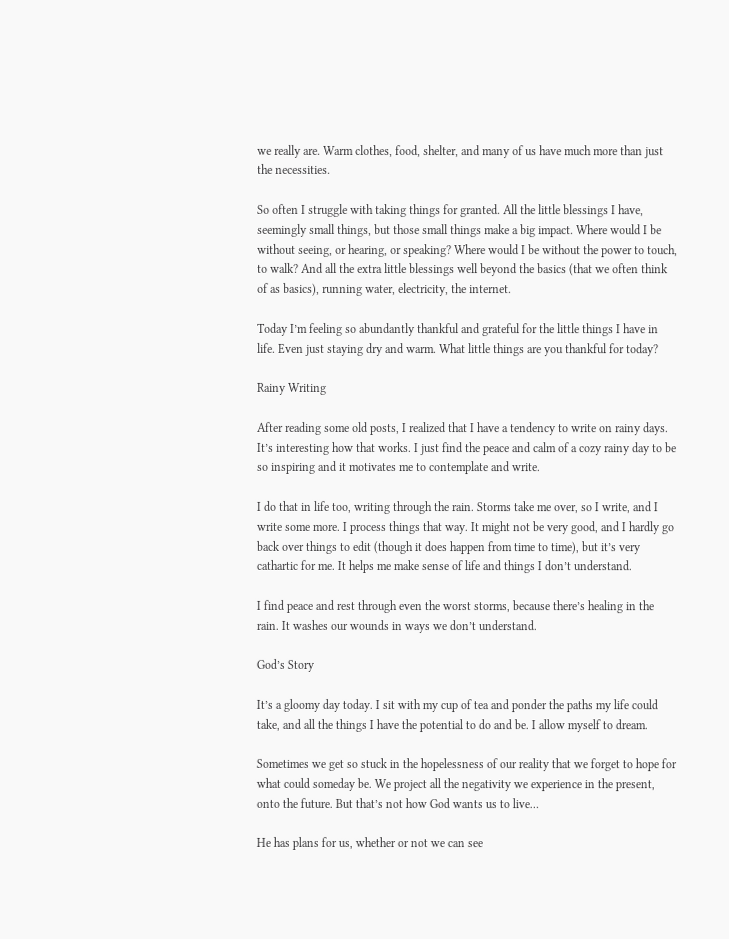we really are. Warm clothes, food, shelter, and many of us have much more than just the necessities.

So often I struggle with taking things for granted. All the little blessings I have, seemingly small things, but those small things make a big impact. Where would I be without seeing, or hearing, or speaking? Where would I be without the power to touch, to walk? And all the extra little blessings well beyond the basics (that we often think of as basics), running water, electricity, the internet.

Today I’m feeling so abundantly thankful and grateful for the little things I have in life. Even just staying dry and warm. What little things are you thankful for today?

Rainy Writing

After reading some old posts, I realized that I have a tendency to write on rainy days. It’s interesting how that works. I just find the peace and calm of a cozy rainy day to be so inspiring and it motivates me to contemplate and write.

I do that in life too, writing through the rain. Storms take me over, so I write, and I write some more. I process things that way. It might not be very good, and I hardly go back over things to edit (though it does happen from time to time), but it’s very cathartic for me. It helps me make sense of life and things I don’t understand.

I find peace and rest through even the worst storms, because there’s healing in the rain. It washes our wounds in ways we don’t understand.

God’s Story

It’s a gloomy day today. I sit with my cup of tea and ponder the paths my life could take, and all the things I have the potential to do and be. I allow myself to dream.

Sometimes we get so stuck in the hopelessness of our reality that we forget to hope for what could someday be. We project all the negativity we experience in the present, onto the future. But that’s not how God wants us to live…

He has plans for us, whether or not we can see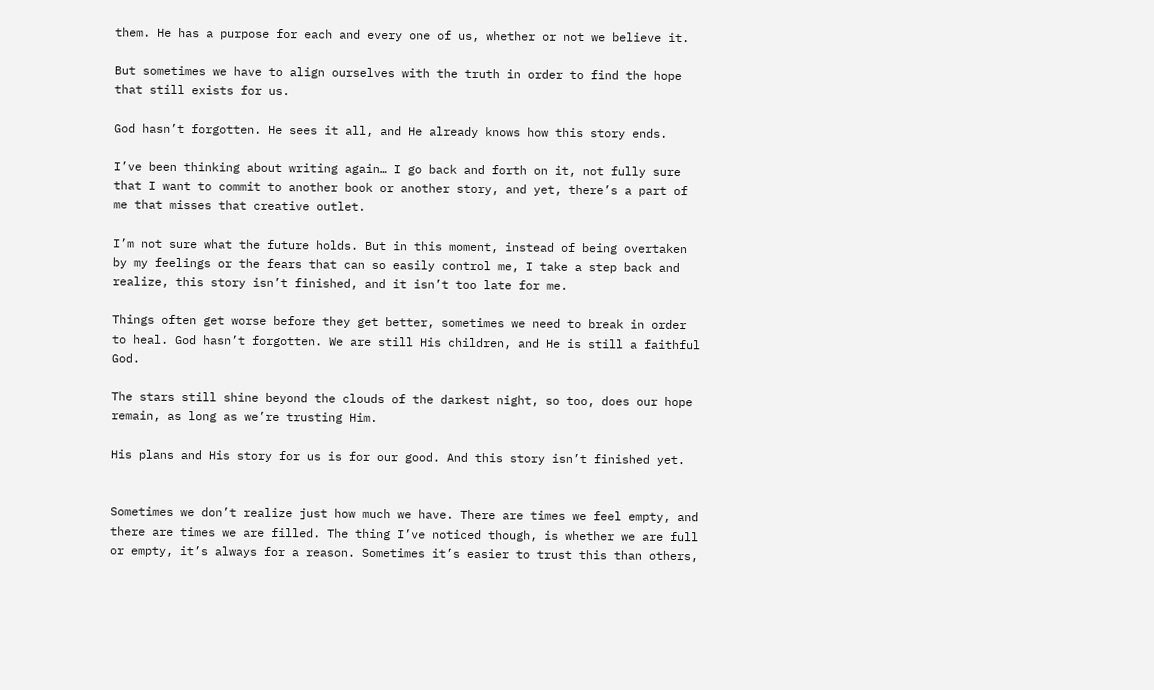them. He has a purpose for each and every one of us, whether or not we believe it.

But sometimes we have to align ourselves with the truth in order to find the hope that still exists for us.

God hasn’t forgotten. He sees it all, and He already knows how this story ends.

I’ve been thinking about writing again… I go back and forth on it, not fully sure that I want to commit to another book or another story, and yet, there’s a part of me that misses that creative outlet.

I’m not sure what the future holds. But in this moment, instead of being overtaken by my feelings or the fears that can so easily control me, I take a step back and realize, this story isn’t finished, and it isn’t too late for me.

Things often get worse before they get better, sometimes we need to break in order to heal. God hasn’t forgotten. We are still His children, and He is still a faithful God.

The stars still shine beyond the clouds of the darkest night, so too, does our hope remain, as long as we’re trusting Him.

His plans and His story for us is for our good. And this story isn’t finished yet.


Sometimes we don’t realize just how much we have. There are times we feel empty, and there are times we are filled. The thing I’ve noticed though, is whether we are full or empty, it’s always for a reason. Sometimes it’s easier to trust this than others,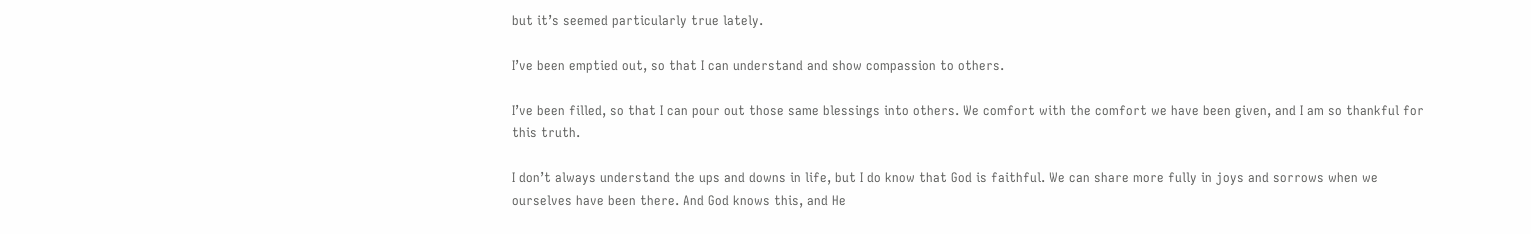but it’s seemed particularly true lately.

I’ve been emptied out, so that I can understand and show compassion to others.

I’ve been filled, so that I can pour out those same blessings into others. We comfort with the comfort we have been given, and I am so thankful for this truth.

I don’t always understand the ups and downs in life, but I do know that God is faithful. We can share more fully in joys and sorrows when we ourselves have been there. And God knows this, and He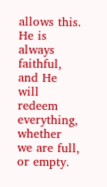allows this. He is always faithful, and He will redeem everything, whether we are full, or empty.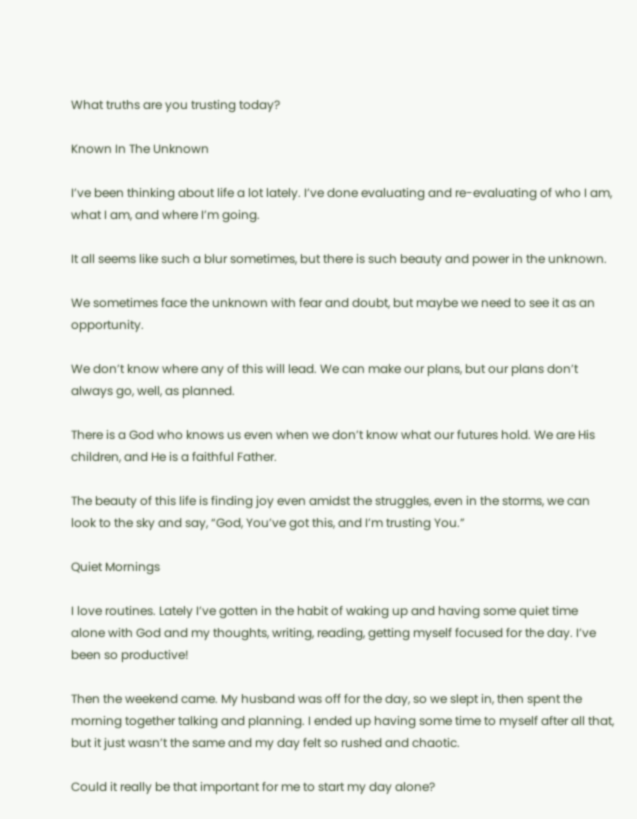What truths are you trusting today?

Known In The Unknown

I’ve been thinking about life a lot lately. I’ve done evaluating and re-evaluating of who I am, what I am, and where I’m going.

It all seems like such a blur sometimes, but there is such beauty and power in the unknown.

We sometimes face the unknown with fear and doubt, but maybe we need to see it as an opportunity.

We don’t know where any of this will lead. We can make our plans, but our plans don’t always go, well, as planned.

There is a God who knows us even when we don’t know what our futures hold. We are His children, and He is a faithful Father.

The beauty of this life is finding joy even amidst the struggles, even in the storms, we can look to the sky and say, “God, You’ve got this, and I’m trusting You.”

Quiet Mornings

I love routines. Lately I’ve gotten in the habit of waking up and having some quiet time alone with God and my thoughts, writing, reading, getting myself focused for the day. I’ve been so productive!

Then the weekend came. My husband was off for the day, so we slept in, then spent the morning together talking and planning. I ended up having some time to myself after all that, but it just wasn’t the same and my day felt so rushed and chaotic.

Could it really be that important for me to start my day alone?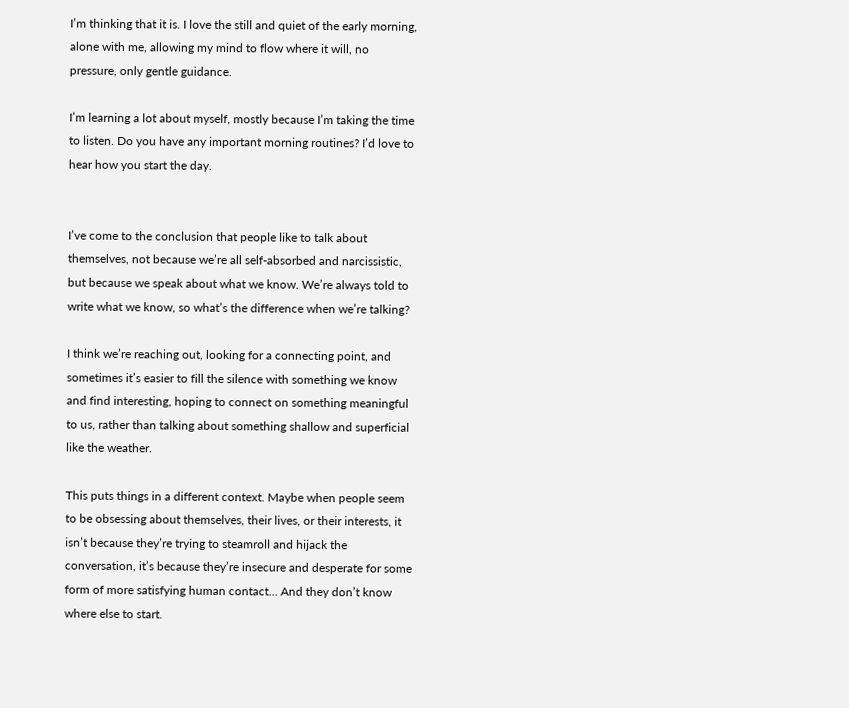I’m thinking that it is. I love the still and quiet of the early morning, alone with me, allowing my mind to flow where it will, no pressure, only gentle guidance.

I’m learning a lot about myself, mostly because I’m taking the time to listen. Do you have any important morning routines? I’d love to hear how you start the day.


I’ve come to the conclusion that people like to talk about themselves, not because we’re all self-absorbed and narcissistic, but because we speak about what we know. We’re always told to write what we know, so what’s the difference when we’re talking?

I think we’re reaching out, looking for a connecting point, and sometimes it’s easier to fill the silence with something we know and find interesting, hoping to connect on something meaningful to us, rather than talking about something shallow and superficial like the weather.

This puts things in a different context. Maybe when people seem to be obsessing about themselves, their lives, or their interests, it isn’t because they’re trying to steamroll and hijack the conversation, it’s because they’re insecure and desperate for some form of more satisfying human contact… And they don’t know where else to start.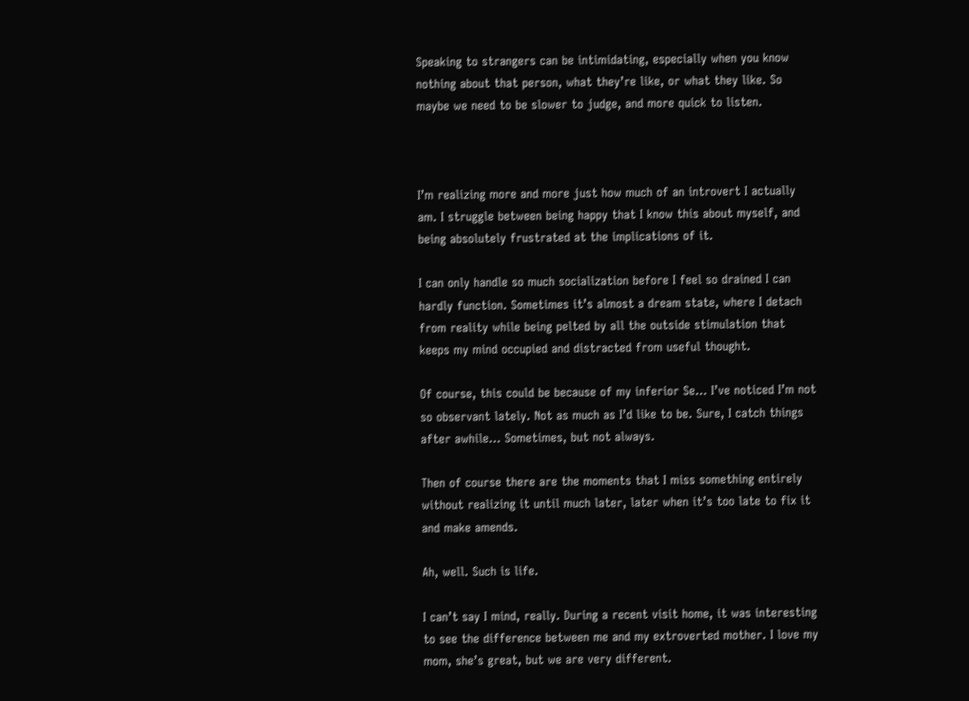Speaking to strangers can be intimidating, especially when you know nothing about that person, what they’re like, or what they like. So maybe we need to be slower to judge, and more quick to listen.



I’m realizing more and more just how much of an introvert I actually am. I struggle between being happy that I know this about myself, and being absolutely frustrated at the implications of it.

I can only handle so much socialization before I feel so drained I can hardly function. Sometimes it’s almost a dream state, where I detach from reality while being pelted by all the outside stimulation that keeps my mind occupied and distracted from useful thought.

Of course, this could be because of my inferior Se… I’ve noticed I’m not so observant lately. Not as much as I’d like to be. Sure, I catch things after awhile… Sometimes, but not always.

Then of course there are the moments that I miss something entirely without realizing it until much later, later when it’s too late to fix it and make amends.

Ah, well. Such is life.

I can’t say I mind, really. During a recent visit home, it was interesting to see the difference between me and my extroverted mother. I love my mom, she’s great, but we are very different.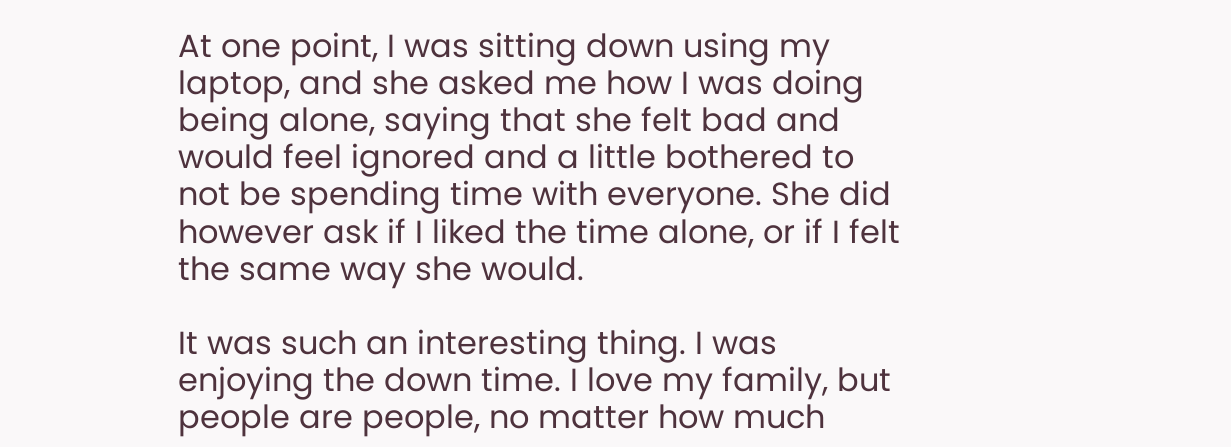At one point, I was sitting down using my laptop, and she asked me how I was doing being alone, saying that she felt bad and would feel ignored and a little bothered to not be spending time with everyone. She did however ask if I liked the time alone, or if I felt the same way she would.

It was such an interesting thing. I was enjoying the down time. I love my family, but people are people, no matter how much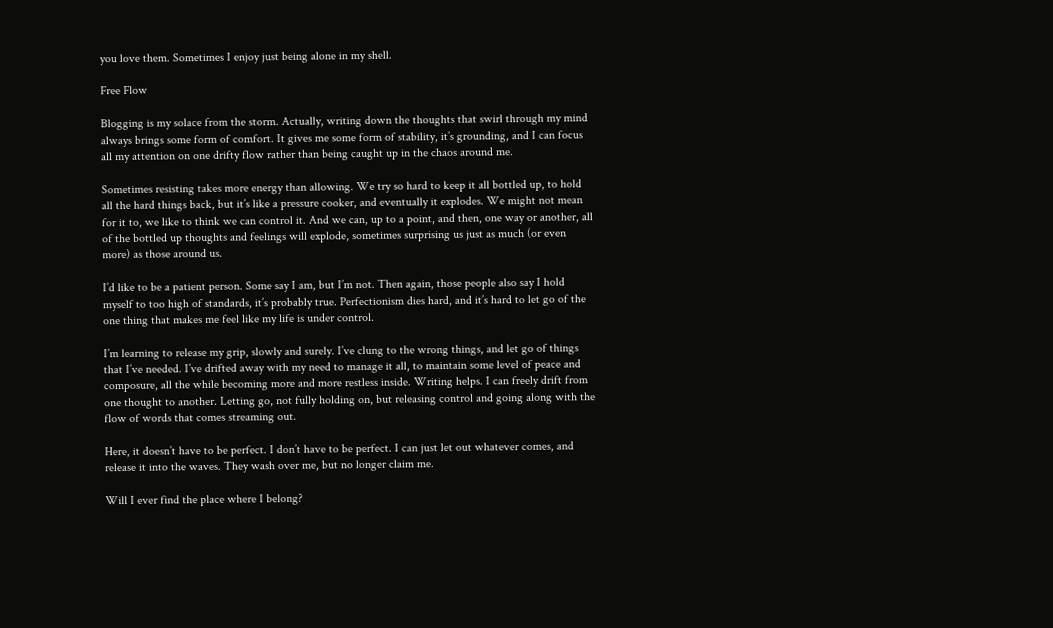you love them. Sometimes I enjoy just being alone in my shell.

Free Flow

Blogging is my solace from the storm. Actually, writing down the thoughts that swirl through my mind always brings some form of comfort. It gives me some form of stability, it’s grounding, and I can focus all my attention on one drifty flow rather than being caught up in the chaos around me.

Sometimes resisting takes more energy than allowing. We try so hard to keep it all bottled up, to hold all the hard things back, but it’s like a pressure cooker, and eventually it explodes. We might not mean for it to, we like to think we can control it. And we can, up to a point, and then, one way or another, all of the bottled up thoughts and feelings will explode, sometimes surprising us just as much (or even more) as those around us.

I’d like to be a patient person. Some say I am, but I’m not. Then again, those people also say I hold myself to too high of standards, it’s probably true. Perfectionism dies hard, and it’s hard to let go of the one thing that makes me feel like my life is under control.

I’m learning to release my grip, slowly and surely. I’ve clung to the wrong things, and let go of things that I’ve needed. I’ve drifted away with my need to manage it all, to maintain some level of peace and composure, all the while becoming more and more restless inside. Writing helps. I can freely drift from one thought to another. Letting go, not fully holding on, but releasing control and going along with the flow of words that comes streaming out.

Here, it doesn’t have to be perfect. I don’t have to be perfect. I can just let out whatever comes, and release it into the waves. They wash over me, but no longer claim me.

Will I ever find the place where I belong?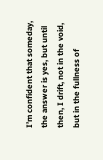I’m confident that someday, the answer is yes, but until then, I drift, not in the void, but in the fullness of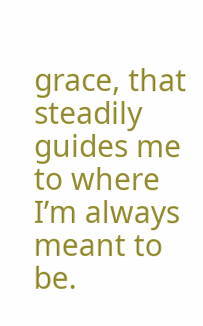grace, that steadily guides me to where I’m always meant to be.